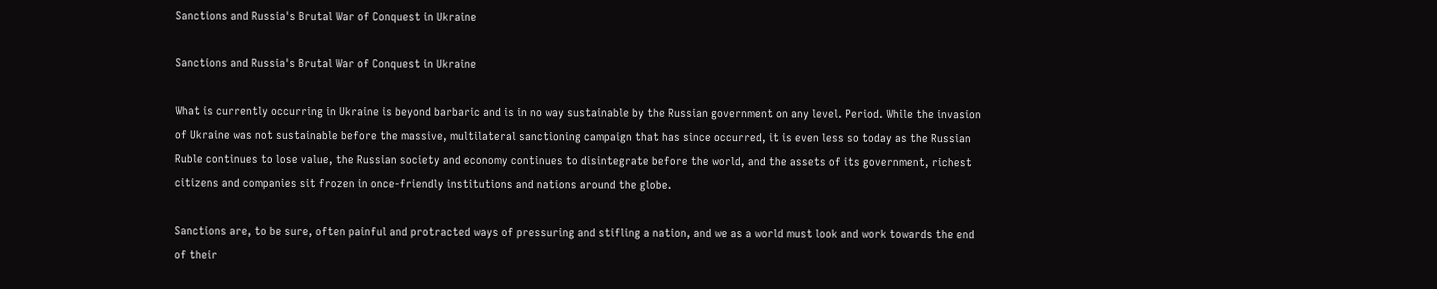Sanctions and Russia's Brutal War of Conquest in Ukraine

Sanctions and Russia's Brutal War of Conquest in Ukraine

What is currently occurring in Ukraine is beyond barbaric and is in no way sustainable by the Russian government on any level. Period. While the invasion of Ukraine was not sustainable before the massive, multilateral sanctioning campaign that has since occurred, it is even less so today as the Russian Ruble continues to lose value, the Russian society and economy continues to disintegrate before the world, and the assets of its government, richest citizens and companies sit frozen in once-friendly institutions and nations around the globe.

Sanctions are, to be sure, often painful and protracted ways of pressuring and stifling a nation, and we as a world must look and work towards the end of their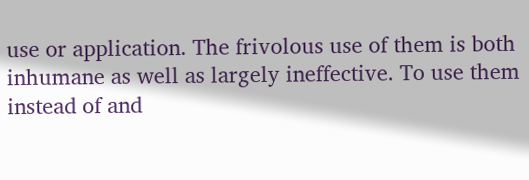use or application. The frivolous use of them is both inhumane as well as largely ineffective. To use them instead of and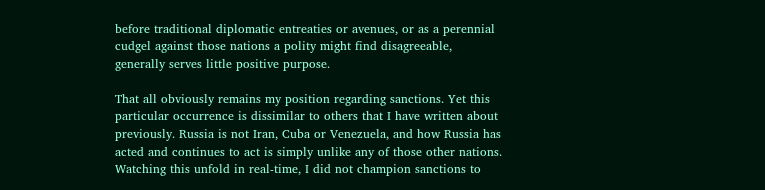before traditional diplomatic entreaties or avenues, or as a perennial cudgel against those nations a polity might find disagreeable, generally serves little positive purpose.

That all obviously remains my position regarding sanctions. Yet this particular occurrence is dissimilar to others that I have written about previously. Russia is not Iran, Cuba or Venezuela, and how Russia has acted and continues to act is simply unlike any of those other nations. Watching this unfold in real-time, I did not champion sanctions to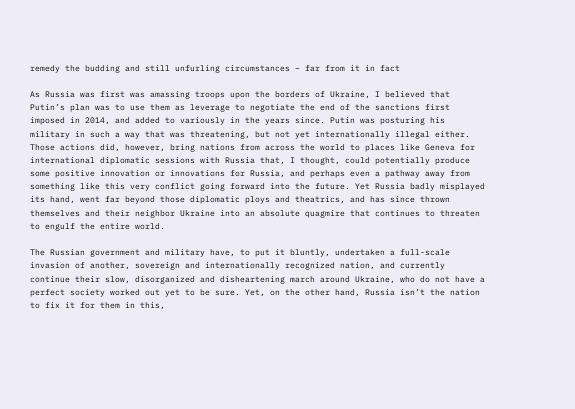remedy the budding and still unfurling circumstances – far from it in fact

As Russia was first was amassing troops upon the borders of Ukraine, I believed that Putin’s plan was to use them as leverage to negotiate the end of the sanctions first imposed in 2014, and added to variously in the years since. Putin was posturing his military in such a way that was threatening, but not yet internationally illegal either. Those actions did, however, bring nations from across the world to places like Geneva for international diplomatic sessions with Russia that, I thought, could potentially produce some positive innovation or innovations for Russia, and perhaps even a pathway away from something like this very conflict going forward into the future. Yet Russia badly misplayed its hand, went far beyond those diplomatic ploys and theatrics, and has since thrown themselves and their neighbor Ukraine into an absolute quagmire that continues to threaten to engulf the entire world.

The Russian government and military have, to put it bluntly, undertaken a full-scale invasion of another, sovereign and internationally recognized nation, and currently continue their slow, disorganized and disheartening march around Ukraine, who do not have a perfect society worked out yet to be sure. Yet, on the other hand, Russia isn’t the nation to fix it for them in this,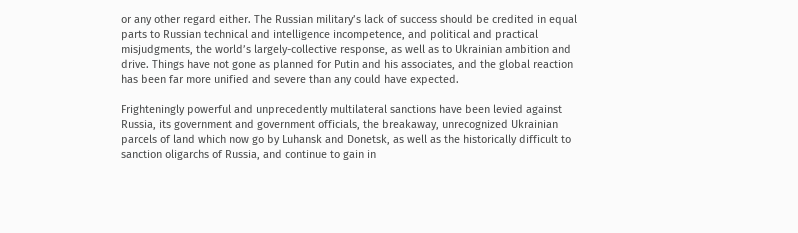or any other regard either. The Russian military’s lack of success should be credited in equal parts to Russian technical and intelligence incompetence, and political and practical misjudgments, the world’s largely-collective response, as well as to Ukrainian ambition and drive. Things have not gone as planned for Putin and his associates, and the global reaction has been far more unified and severe than any could have expected.

Frighteningly powerful and unprecedently multilateral sanctions have been levied against Russia, its government and government officials, the breakaway, unrecognized Ukrainian parcels of land which now go by Luhansk and Donetsk, as well as the historically difficult to sanction oligarchs of Russia, and continue to gain in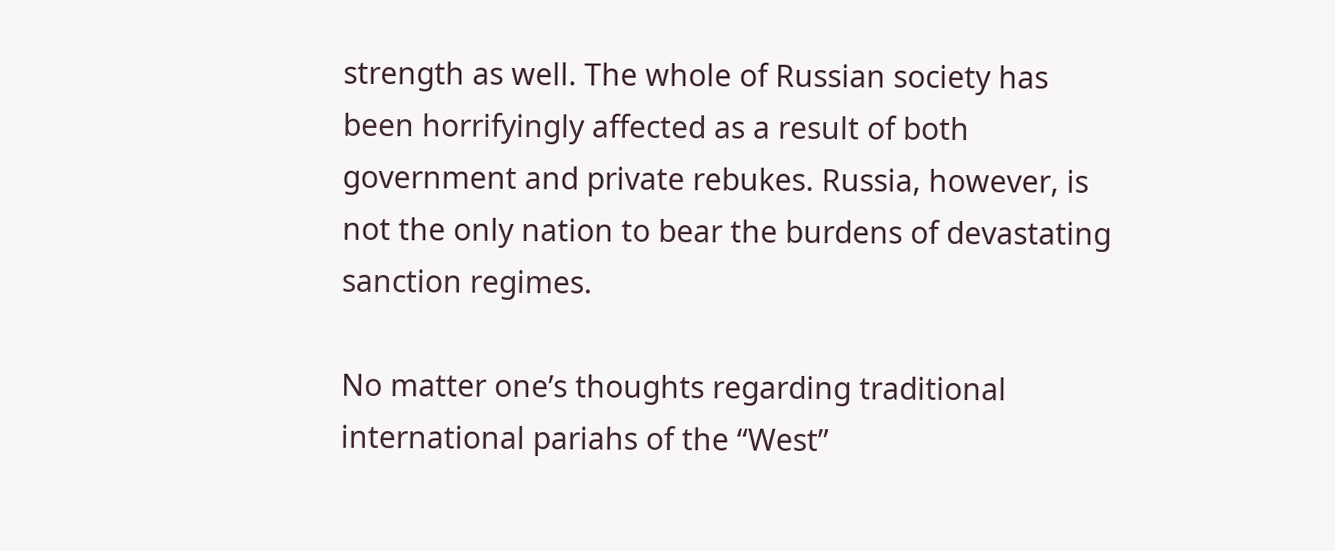strength as well. The whole of Russian society has been horrifyingly affected as a result of both government and private rebukes. Russia, however, is not the only nation to bear the burdens of devastating sanction regimes.

No matter one’s thoughts regarding traditional international pariahs of the “West”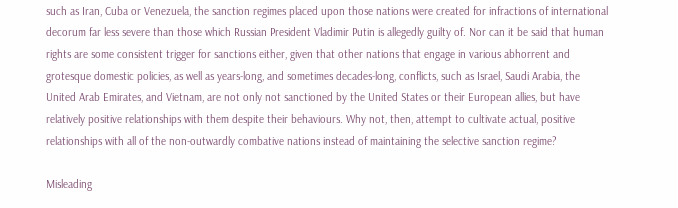such as Iran, Cuba or Venezuela, the sanction regimes placed upon those nations were created for infractions of international decorum far less severe than those which Russian President Vladimir Putin is allegedly guilty of. Nor can it be said that human rights are some consistent trigger for sanctions either, given that other nations that engage in various abhorrent and grotesque domestic policies, as well as years-long, and sometimes decades-long, conflicts, such as Israel, Saudi Arabia, the United Arab Emirates, and Vietnam, are not only not sanctioned by the United States or their European allies, but have relatively positive relationships with them despite their behaviours. Why not, then, attempt to cultivate actual, positive relationships with all of the non-outwardly combative nations instead of maintaining the selective sanction regime?

Misleading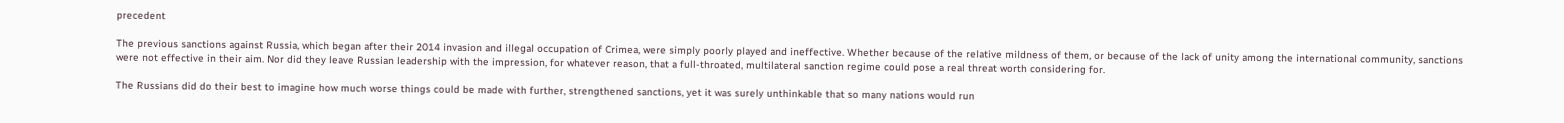precedent

The previous sanctions against Russia, which began after their 2014 invasion and illegal occupation of Crimea, were simply poorly played and ineffective. Whether because of the relative mildness of them, or because of the lack of unity among the international community, sanctions were not effective in their aim. Nor did they leave Russian leadership with the impression, for whatever reason, that a full-throated, multilateral sanction regime could pose a real threat worth considering for.

The Russians did do their best to imagine how much worse things could be made with further, strengthened sanctions, yet it was surely unthinkable that so many nations would run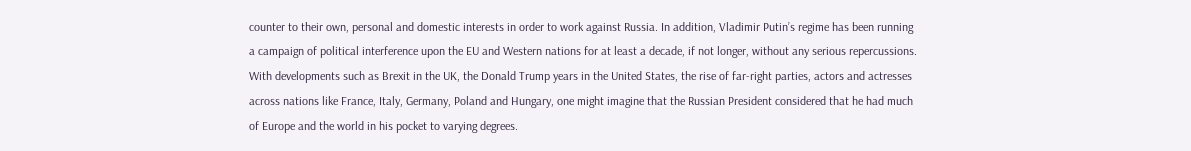counter to their own, personal and domestic interests in order to work against Russia. In addition, Vladimir Putin’s regime has been running a campaign of political interference upon the EU and Western nations for at least a decade, if not longer, without any serious repercussions. With developments such as Brexit in the UK, the Donald Trump years in the United States, the rise of far-right parties, actors and actresses across nations like France, Italy, Germany, Poland and Hungary, one might imagine that the Russian President considered that he had much of Europe and the world in his pocket to varying degrees.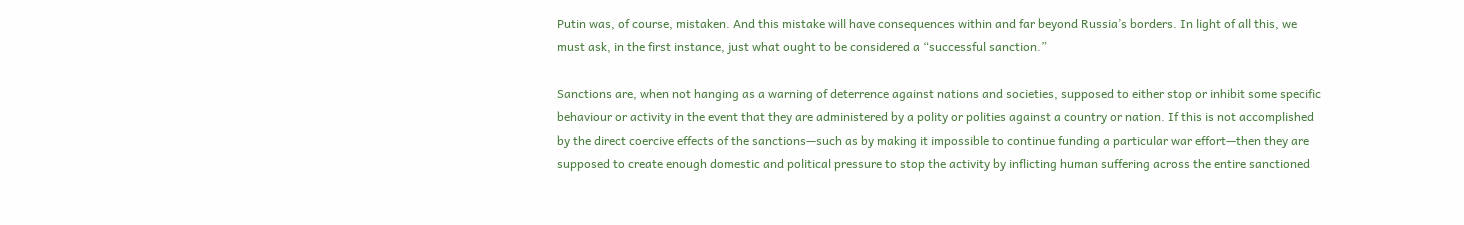Putin was, of course, mistaken. And this mistake will have consequences within and far beyond Russia’s borders. In light of all this, we must ask, in the first instance, just what ought to be considered a “successful sanction.”

Sanctions are, when not hanging as a warning of deterrence against nations and societies, supposed to either stop or inhibit some specific behaviour or activity in the event that they are administered by a polity or polities against a country or nation. If this is not accomplished by the direct coercive effects of the sanctions—such as by making it impossible to continue funding a particular war effort—then they are supposed to create enough domestic and political pressure to stop the activity by inflicting human suffering across the entire sanctioned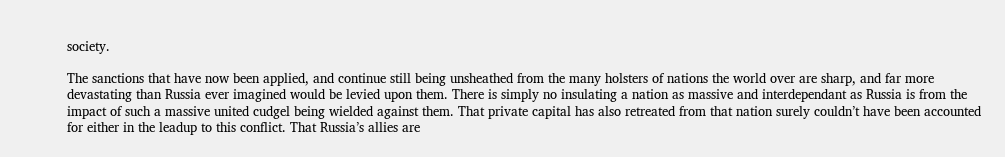society.

The sanctions that have now been applied, and continue still being unsheathed from the many holsters of nations the world over are sharp, and far more devastating than Russia ever imagined would be levied upon them. There is simply no insulating a nation as massive and interdependant as Russia is from the impact of such a massive united cudgel being wielded against them. That private capital has also retreated from that nation surely couldn’t have been accounted for either in the leadup to this conflict. That Russia’s allies are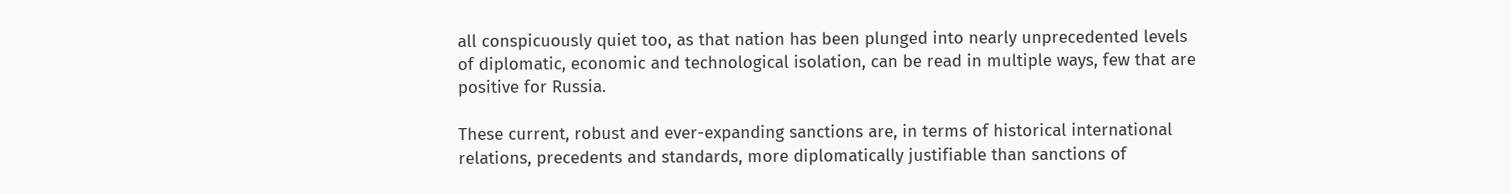all conspicuously quiet too, as that nation has been plunged into nearly unprecedented levels of diplomatic, economic and technological isolation, can be read in multiple ways, few that are positive for Russia.

These current, robust and ever-expanding sanctions are, in terms of historical international relations, precedents and standards, more diplomatically justifiable than sanctions of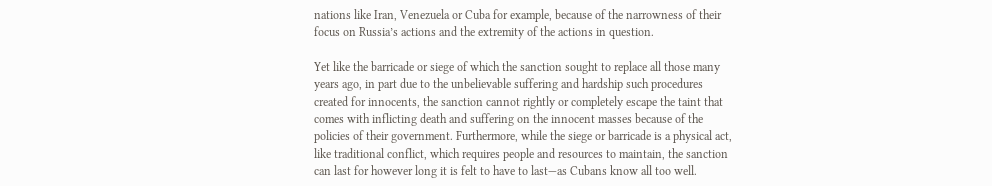nations like Iran, Venezuela or Cuba for example, because of the narrowness of their focus on Russia’s actions and the extremity of the actions in question.

Yet like the barricade or siege of which the sanction sought to replace all those many years ago, in part due to the unbelievable suffering and hardship such procedures created for innocents, the sanction cannot rightly or completely escape the taint that comes with inflicting death and suffering on the innocent masses because of the policies of their government. Furthermore, while the siege or barricade is a physical act, like traditional conflict, which requires people and resources to maintain, the sanction can last for however long it is felt to have to last—as Cubans know all too well.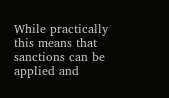While practically this means that sanctions can be applied and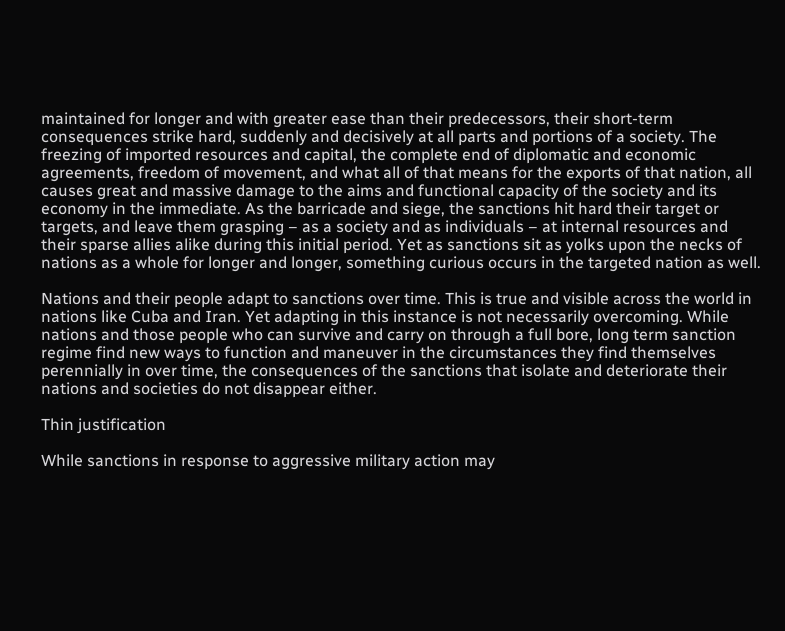maintained for longer and with greater ease than their predecessors, their short-term consequences strike hard, suddenly and decisively at all parts and portions of a society. The freezing of imported resources and capital, the complete end of diplomatic and economic agreements, freedom of movement, and what all of that means for the exports of that nation, all causes great and massive damage to the aims and functional capacity of the society and its economy in the immediate. As the barricade and siege, the sanctions hit hard their target or targets, and leave them grasping – as a society and as individuals – at internal resources and their sparse allies alike during this initial period. Yet as sanctions sit as yolks upon the necks of nations as a whole for longer and longer, something curious occurs in the targeted nation as well.

Nations and their people adapt to sanctions over time. This is true and visible across the world in nations like Cuba and Iran. Yet adapting in this instance is not necessarily overcoming. While nations and those people who can survive and carry on through a full bore, long term sanction regime find new ways to function and maneuver in the circumstances they find themselves perennially in over time, the consequences of the sanctions that isolate and deteriorate their nations and societies do not disappear either.

Thin justification

While sanctions in response to aggressive military action may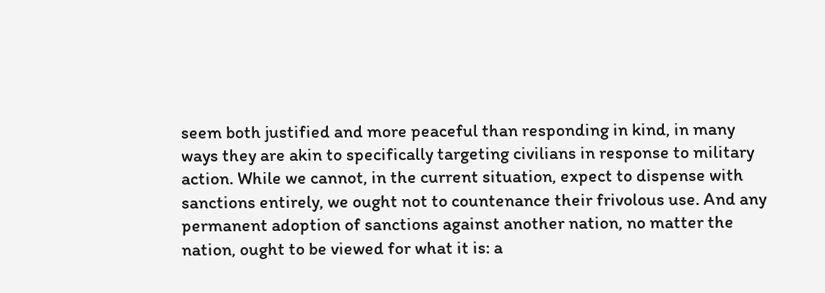seem both justified and more peaceful than responding in kind, in many ways they are akin to specifically targeting civilians in response to military action. While we cannot, in the current situation, expect to dispense with sanctions entirely, we ought not to countenance their frivolous use. And any permanent adoption of sanctions against another nation, no matter the nation, ought to be viewed for what it is: a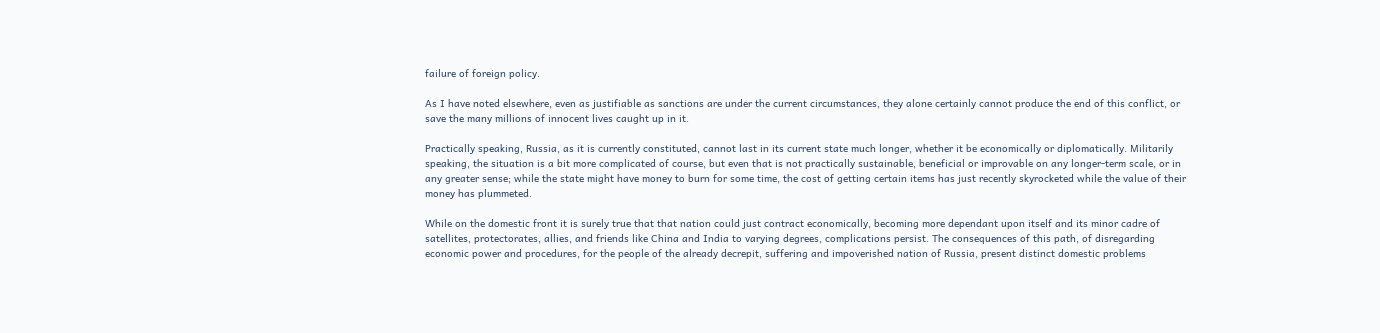failure of foreign policy.

As I have noted elsewhere, even as justifiable as sanctions are under the current circumstances, they alone certainly cannot produce the end of this conflict, or save the many millions of innocent lives caught up in it.

Practically speaking, Russia, as it is currently constituted, cannot last in its current state much longer, whether it be economically or diplomatically. Militarily speaking, the situation is a bit more complicated of course, but even that is not practically sustainable, beneficial or improvable on any longer-term scale, or in any greater sense; while the state might have money to burn for some time, the cost of getting certain items has just recently skyrocketed while the value of their money has plummeted.

While on the domestic front it is surely true that that nation could just contract economically, becoming more dependant upon itself and its minor cadre of satellites, protectorates, allies, and friends like China and India to varying degrees, complications persist. The consequences of this path, of disregarding economic power and procedures, for the people of the already decrepit, suffering and impoverished nation of Russia, present distinct domestic problems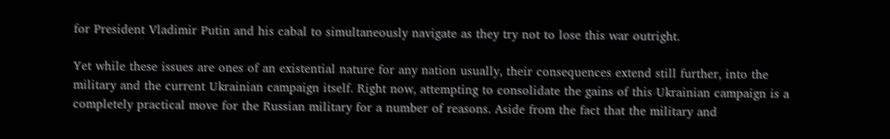for President Vladimir Putin and his cabal to simultaneously navigate as they try not to lose this war outright.

Yet while these issues are ones of an existential nature for any nation usually, their consequences extend still further, into the military and the current Ukrainian campaign itself. Right now, attempting to consolidate the gains of this Ukrainian campaign is a completely practical move for the Russian military for a number of reasons. Aside from the fact that the military and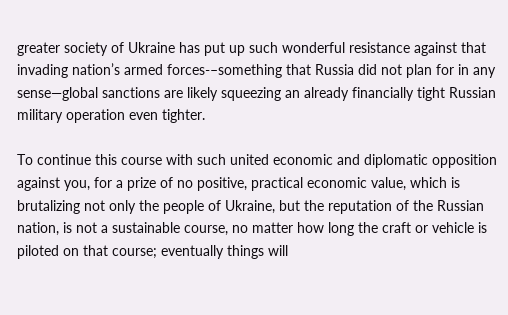greater society of Ukraine has put up such wonderful resistance against that invading nation’s armed forces-–something that Russia did not plan for in any sense—global sanctions are likely squeezing an already financially tight Russian military operation even tighter.

To continue this course with such united economic and diplomatic opposition against you, for a prize of no positive, practical economic value, which is brutalizing not only the people of Ukraine, but the reputation of the Russian nation, is not a sustainable course, no matter how long the craft or vehicle is piloted on that course; eventually things will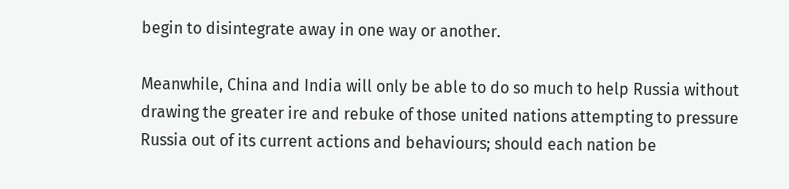begin to disintegrate away in one way or another.

Meanwhile, China and India will only be able to do so much to help Russia without drawing the greater ire and rebuke of those united nations attempting to pressure Russia out of its current actions and behaviours; should each nation be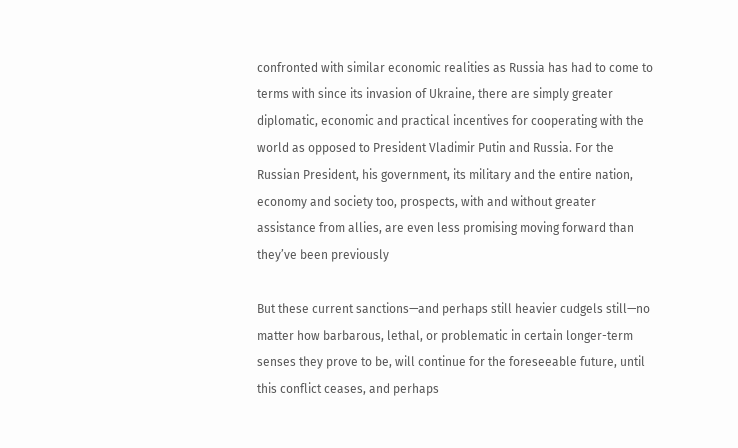confronted with similar economic realities as Russia has had to come to terms with since its invasion of Ukraine, there are simply greater diplomatic, economic and practical incentives for cooperating with the world as opposed to President Vladimir Putin and Russia. For the Russian President, his government, its military and the entire nation, economy and society too, prospects, with and without greater assistance from allies, are even less promising moving forward than they’ve been previously

But these current sanctions—and perhaps still heavier cudgels still—no matter how barbarous, lethal, or problematic in certain longer-term senses they prove to be, will continue for the foreseeable future, until this conflict ceases, and perhaps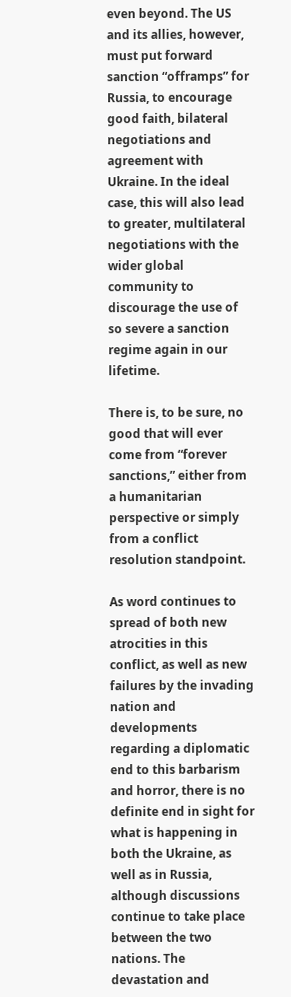even beyond. The US and its allies, however, must put forward sanction “offramps” for Russia, to encourage good faith, bilateral negotiations and agreement with Ukraine. In the ideal case, this will also lead to greater, multilateral negotiations with the wider global community to discourage the use of so severe a sanction regime again in our lifetime.

There is, to be sure, no good that will ever come from “forever sanctions,” either from a humanitarian perspective or simply from a conflict resolution standpoint.

As word continues to spread of both new atrocities in this conflict, as well as new failures by the invading nation and developments regarding a diplomatic end to this barbarism and horror, there is no definite end in sight for what is happening in both the Ukraine, as well as in Russia, although discussions continue to take place between the two nations. The devastation and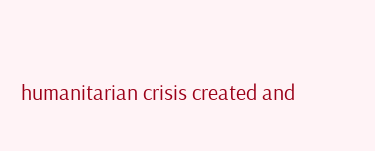humanitarian crisis created and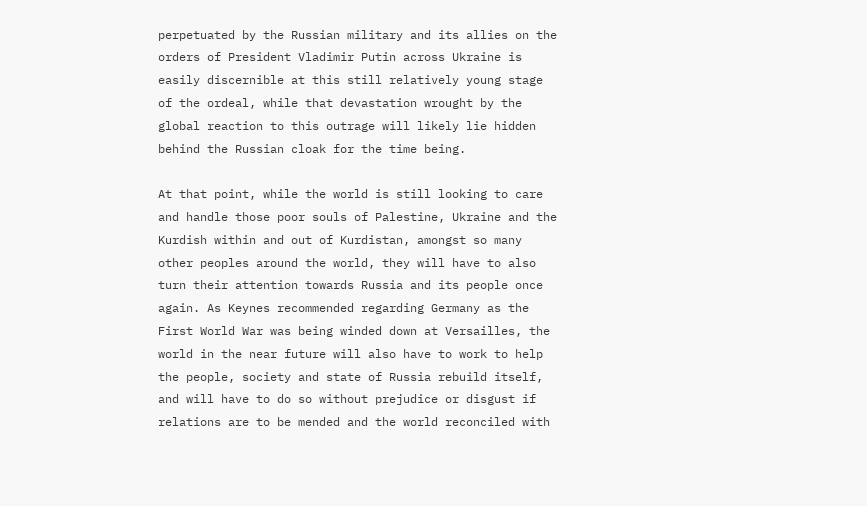perpetuated by the Russian military and its allies on the orders of President Vladimir Putin across Ukraine is easily discernible at this still relatively young stage of the ordeal, while that devastation wrought by the global reaction to this outrage will likely lie hidden behind the Russian cloak for the time being.

At that point, while the world is still looking to care and handle those poor souls of Palestine, Ukraine and the Kurdish within and out of Kurdistan, amongst so many other peoples around the world, they will have to also turn their attention towards Russia and its people once again. As Keynes recommended regarding Germany as the First World War was being winded down at Versailles, the world in the near future will also have to work to help the people, society and state of Russia rebuild itself, and will have to do so without prejudice or disgust if relations are to be mended and the world reconciled with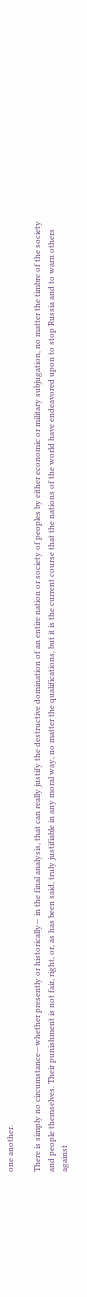one another.

There is simply no circumstance—whether presently or historically— in the final analysis, that can really justify the destructive domination of an entire nation or society of peoples by either economic or military subjugation, no matter the timbre of the society and people themselves. Their punishment is not fair, right, or, as has been said, truly justifiable in any moral way, no matter the qualifications, but it is the current course that the nations of the world have endeavored upon to stop Russia and to warn others against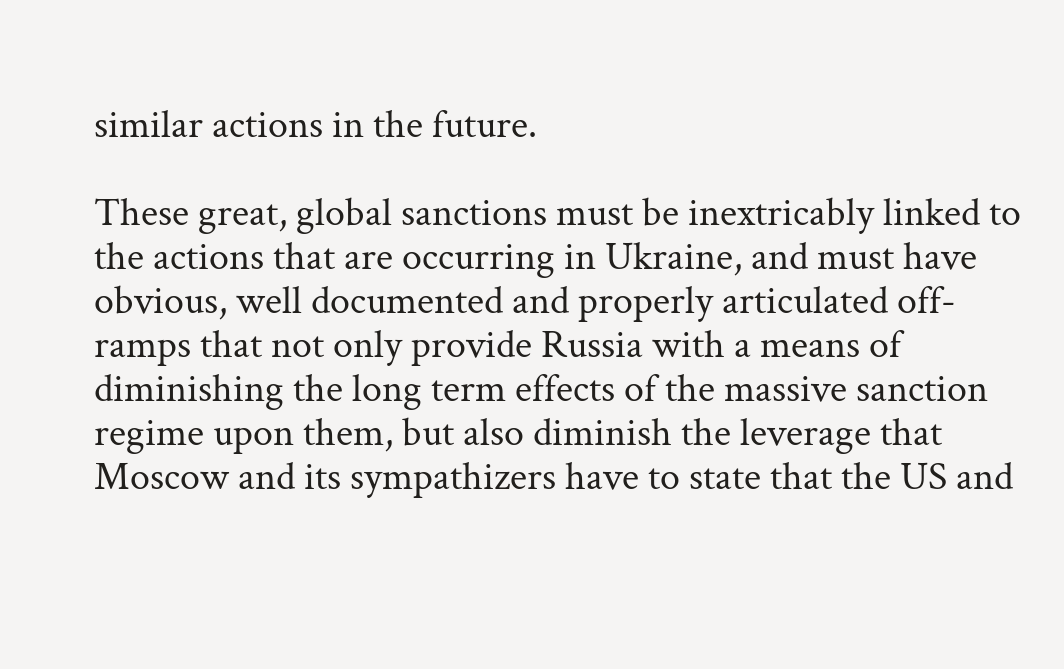similar actions in the future.

These great, global sanctions must be inextricably linked to the actions that are occurring in Ukraine, and must have obvious, well documented and properly articulated off-ramps that not only provide Russia with a means of diminishing the long term effects of the massive sanction regime upon them, but also diminish the leverage that Moscow and its sympathizers have to state that the US and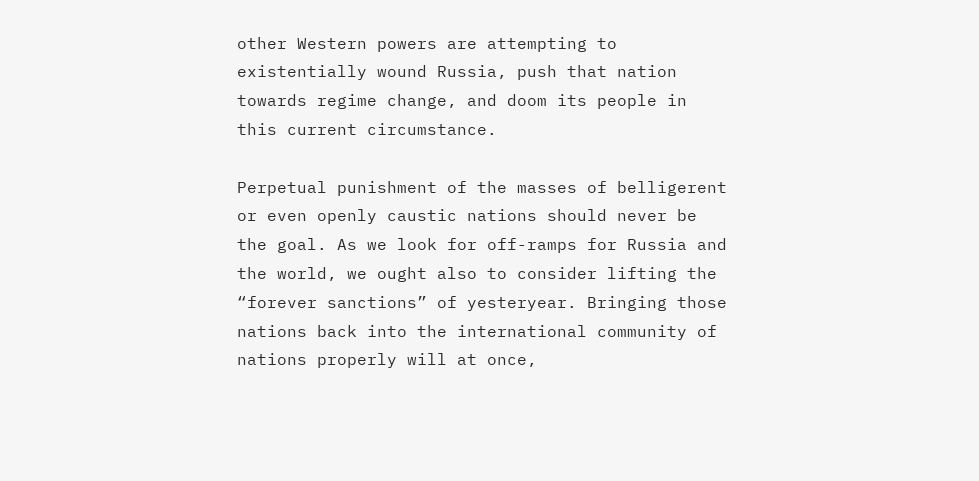other Western powers are attempting to existentially wound Russia, push that nation towards regime change, and doom its people in this current circumstance.

Perpetual punishment of the masses of belligerent or even openly caustic nations should never be the goal. As we look for off-ramps for Russia and the world, we ought also to consider lifting the “forever sanctions” of yesteryear. Bringing those nations back into the international community of nations properly will at once,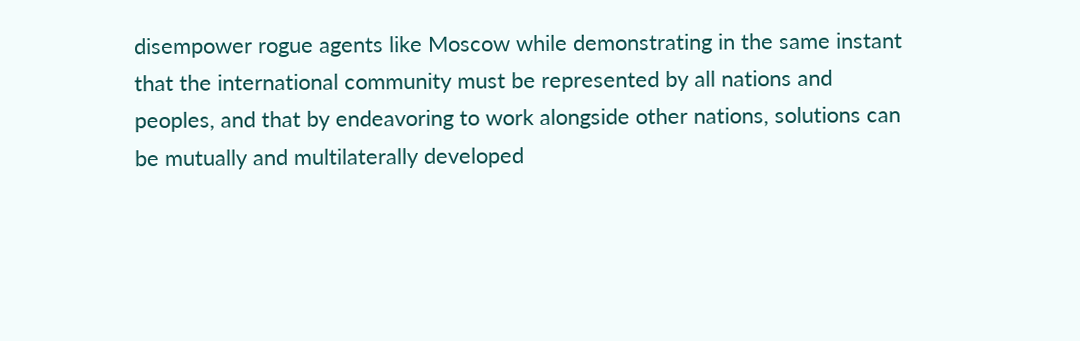disempower rogue agents like Moscow while demonstrating in the same instant that the international community must be represented by all nations and peoples, and that by endeavoring to work alongside other nations, solutions can be mutually and multilaterally developed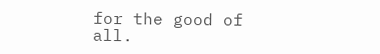for the good of all.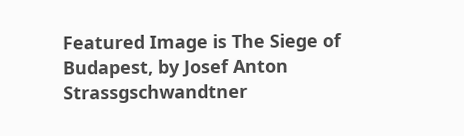Featured Image is The Siege of Budapest, by Josef Anton Strassgschwandtner